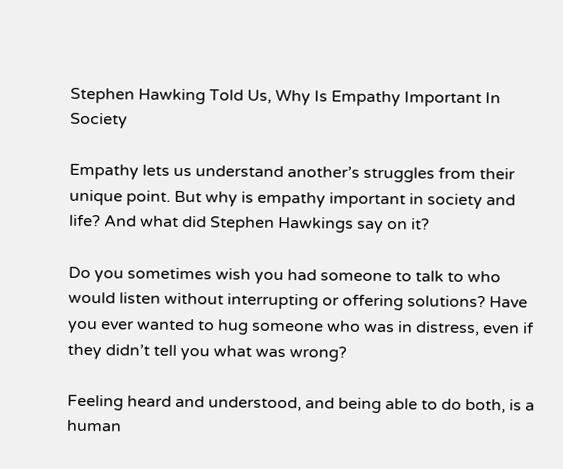Stephen Hawking Told Us, Why Is Empathy Important In Society

Empathy lets us understand another’s struggles from their unique point. But why is empathy important in society and life? And what did Stephen Hawkings say on it?

Do you sometimes wish you had someone to talk to who would listen without interrupting or offering solutions? Have you ever wanted to hug someone who was in distress, even if they didn’t tell you what was wrong?

Feeling heard and understood, and being able to do both, is a human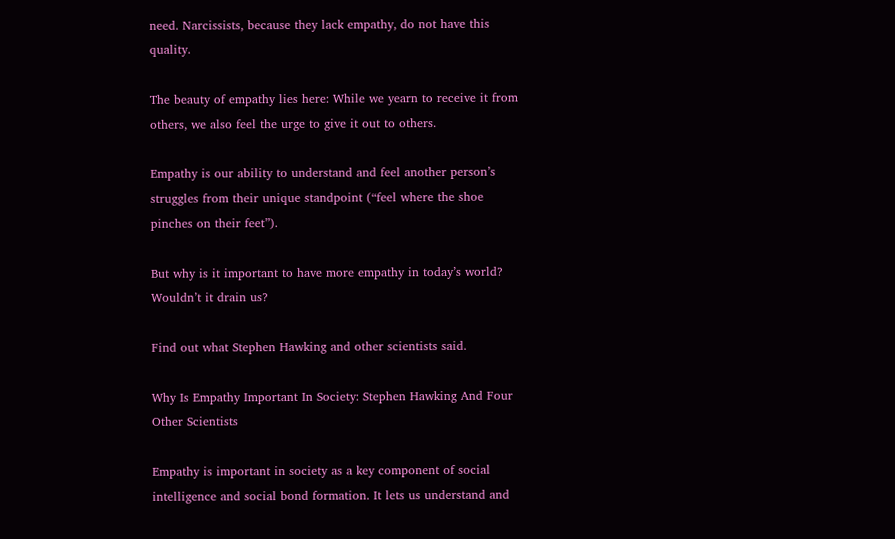need. Narcissists, because they lack empathy, do not have this quality.

The beauty of empathy lies here: While we yearn to receive it from others, we also feel the urge to give it out to others.

Empathy is our ability to understand and feel another person’s struggles from their unique standpoint (“feel where the shoe pinches on their feet”).

But why is it important to have more empathy in today’s world? Wouldn’t it drain us?

Find out what Stephen Hawking and other scientists said.

Why Is Empathy Important In Society: Stephen Hawking And Four Other Scientists

Empathy is important in society as a key component of social intelligence and social bond formation. It lets us understand and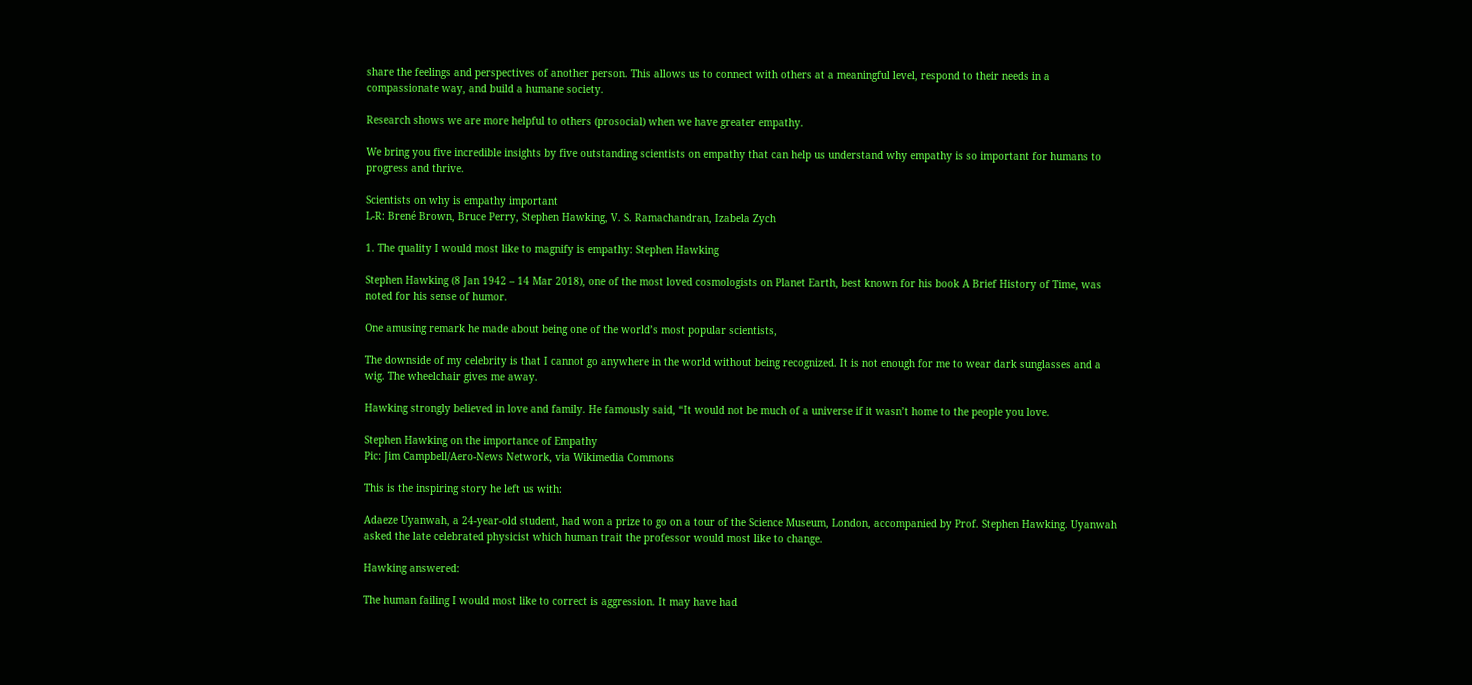share the feelings and perspectives of another person. This allows us to connect with others at a meaningful level, respond to their needs in a compassionate way, and build a humane society.

Research shows we are more helpful to others (prosocial) when we have greater empathy.

We bring you five incredible insights by five outstanding scientists on empathy that can help us understand why empathy is so important for humans to progress and thrive.

Scientists on why is empathy important
L-R: Brené Brown, Bruce Perry, Stephen Hawking, V. S. Ramachandran, Izabela Zych

1. The quality I would most like to magnify is empathy: Stephen Hawking

Stephen Hawking (8 Jan 1942 – 14 Mar 2018), one of the most loved cosmologists on Planet Earth, best known for his book A Brief History of Time, was noted for his sense of humor.

One amusing remark he made about being one of the world’s most popular scientists,

The downside of my celebrity is that I cannot go anywhere in the world without being recognized. It is not enough for me to wear dark sunglasses and a wig. The wheelchair gives me away.

Hawking strongly believed in love and family. He famously said, “It would not be much of a universe if it wasn’t home to the people you love.

Stephen Hawking on the importance of Empathy
Pic: Jim Campbell/Aero-News Network, via Wikimedia Commons

This is the inspiring story he left us with:

Adaeze Uyanwah, a 24-year-old student, had won a prize to go on a tour of the Science Museum, London, accompanied by Prof. Stephen Hawking. Uyanwah asked the late celebrated physicist which human trait the professor would most like to change.

Hawking answered:

The human failing I would most like to correct is aggression. It may have had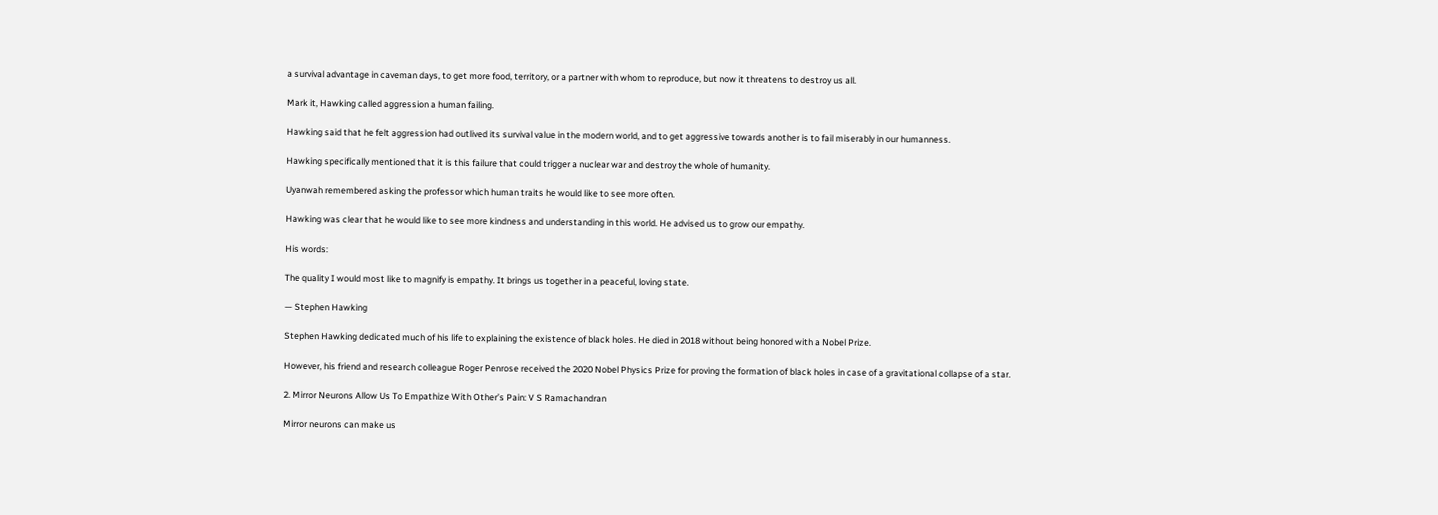a survival advantage in caveman days, to get more food, territory, or a partner with whom to reproduce, but now it threatens to destroy us all.

Mark it, Hawking called aggression a human failing.

Hawking said that he felt aggression had outlived its survival value in the modern world, and to get aggressive towards another is to fail miserably in our humanness.

Hawking specifically mentioned that it is this failure that could trigger a nuclear war and destroy the whole of humanity.

Uyanwah remembered asking the professor which human traits he would like to see more often.

Hawking was clear that he would like to see more kindness and understanding in this world. He advised us to grow our empathy.

His words:

The quality I would most like to magnify is empathy. It brings us together in a peaceful, loving state.

— Stephen Hawking

Stephen Hawking dedicated much of his life to explaining the existence of black holes. He died in 2018 without being honored with a Nobel Prize.

However, his friend and research colleague Roger Penrose received the 2020 Nobel Physics Prize for proving the formation of black holes in case of a gravitational collapse of a star.

2. Mirror Neurons Allow Us To Empathize With Other’s Pain: V S Ramachandran

Mirror neurons can make us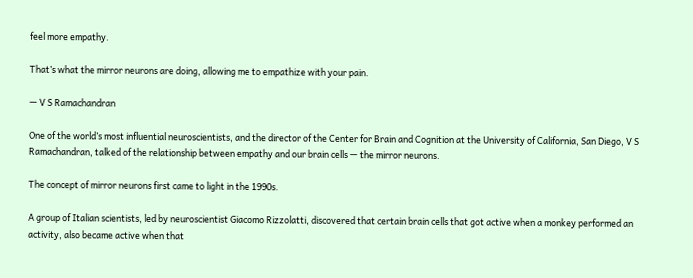feel more empathy.

That’s what the mirror neurons are doing, allowing me to empathize with your pain.

— V S Ramachandran

One of the world’s most influential neuroscientists, and the director of the Center for Brain and Cognition at the University of California, San Diego, V S Ramachandran, talked of the relationship between empathy and our brain cells — the mirror neurons.

The concept of mirror neurons first came to light in the 1990s.

A group of Italian scientists, led by neuroscientist Giacomo Rizzolatti, discovered that certain brain cells that got active when a monkey performed an activity, also became active when that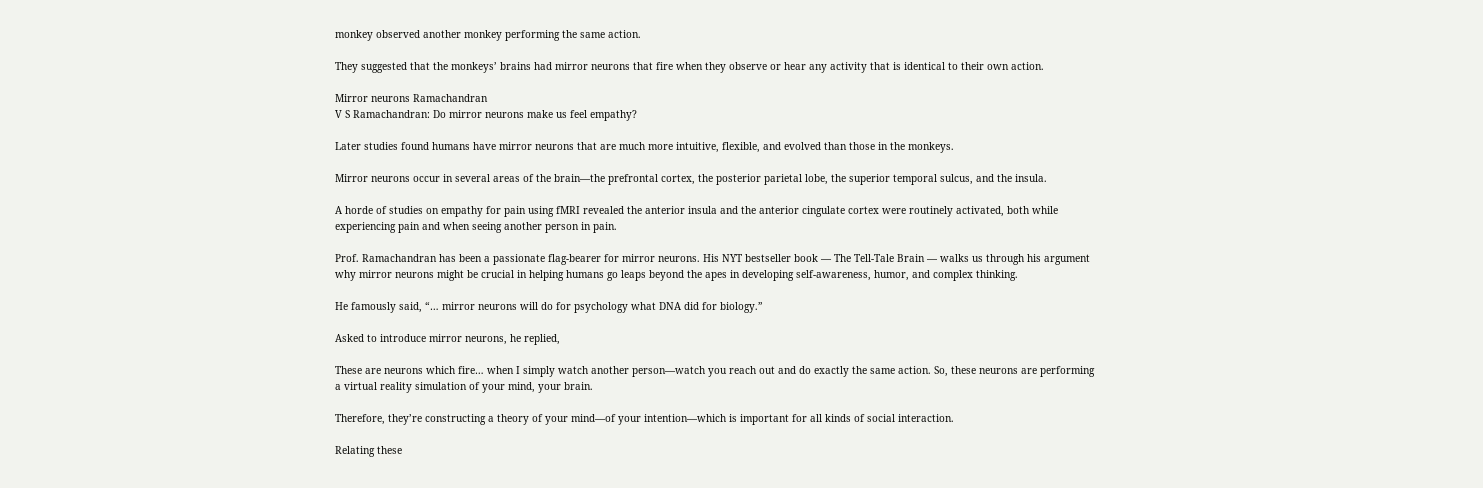monkey observed another monkey performing the same action.

They suggested that the monkeys’ brains had mirror neurons that fire when they observe or hear any activity that is identical to their own action.

Mirror neurons Ramachandran
V S Ramachandran: Do mirror neurons make us feel empathy?

Later studies found humans have mirror neurons that are much more intuitive, flexible, and evolved than those in the monkeys.

Mirror neurons occur in several areas of the brain—the prefrontal cortex, the posterior parietal lobe, the superior temporal sulcus, and the insula.

A horde of studies on empathy for pain using fMRI revealed the anterior insula and the anterior cingulate cortex were routinely activated, both while experiencing pain and when seeing another person in pain.

Prof. Ramachandran has been a passionate flag-bearer for mirror neurons. His NYT bestseller book — The Tell-Tale Brain — walks us through his argument why mirror neurons might be crucial in helping humans go leaps beyond the apes in developing self-awareness, humor, and complex thinking.

He famously said, “… mirror neurons will do for psychology what DNA did for biology.”

Asked to introduce mirror neurons, he replied,

These are neurons which fire… when I simply watch another person—watch you reach out and do exactly the same action. So, these neurons are performing a virtual reality simulation of your mind, your brain.

Therefore, they’re constructing a theory of your mind—of your intention—which is important for all kinds of social interaction.

Relating these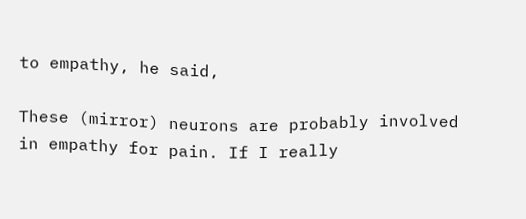to empathy, he said,

These (mirror) neurons are probably involved in empathy for pain. If I really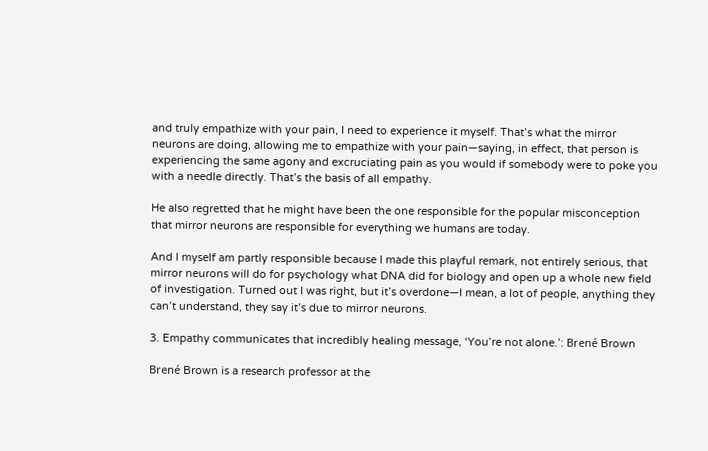and truly empathize with your pain, I need to experience it myself. That’s what the mirror neurons are doing, allowing me to empathize with your pain—saying, in effect, that person is experiencing the same agony and excruciating pain as you would if somebody were to poke you with a needle directly. That’s the basis of all empathy.

He also regretted that he might have been the one responsible for the popular misconception that mirror neurons are responsible for everything we humans are today.

And I myself am partly responsible because I made this playful remark, not entirely serious, that mirror neurons will do for psychology what DNA did for biology and open up a whole new field of investigation. Turned out I was right, but it’s overdone—I mean, a lot of people, anything they can’t understand, they say it’s due to mirror neurons.

3. Empathy communicates that incredibly healing message, ‘You’re not alone.’: Brené Brown

Brené Brown is a research professor at the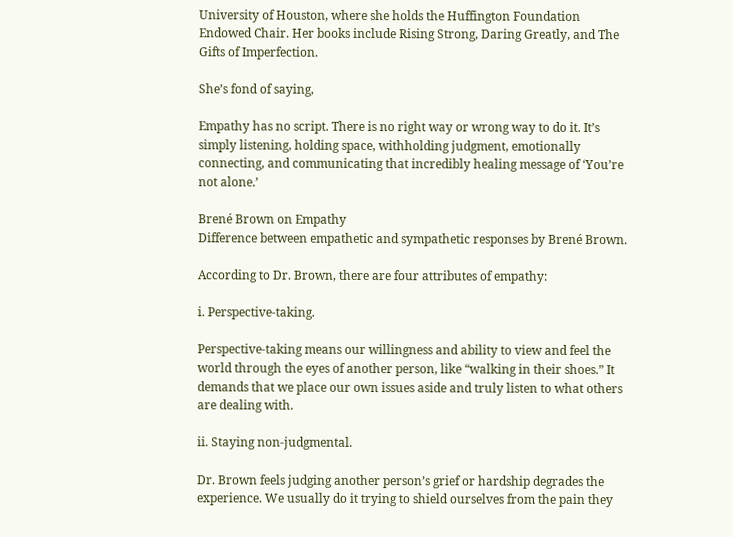University of Houston, where she holds the Huffington Foundation Endowed Chair. Her books include Rising Strong, Daring Greatly, and The Gifts of Imperfection.

She’s fond of saying,

Empathy has no script. There is no right way or wrong way to do it. It’s simply listening, holding space, withholding judgment, emotionally connecting, and communicating that incredibly healing message of ‘You’re not alone.’

Brené Brown on Empathy
Difference between empathetic and sympathetic responses by Brené Brown.

According to Dr. Brown, there are four attributes of empathy:

i. Perspective-taking.

Perspective-taking means our willingness and ability to view and feel the world through the eyes of another person, like “walking in their shoes.” It demands that we place our own issues aside and truly listen to what others are dealing with.

ii. Staying non-judgmental.

Dr. Brown feels judging another person’s grief or hardship degrades the experience. We usually do it trying to shield ourselves from the pain they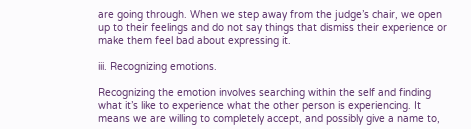are going through. When we step away from the judge’s chair, we open up to their feelings and do not say things that dismiss their experience or make them feel bad about expressing it.

iii. Recognizing emotions.

Recognizing the emotion involves searching within the self and finding what it’s like to experience what the other person is experiencing. It means we are willing to completely accept, and possibly give a name to,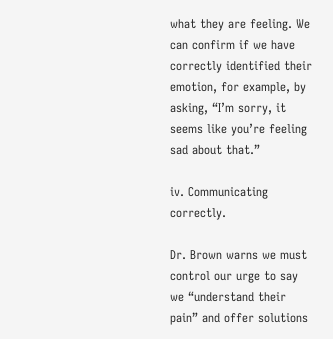what they are feeling. We can confirm if we have correctly identified their emotion, for example, by asking, “I’m sorry, it seems like you’re feeling sad about that.”

iv. Communicating correctly.

Dr. Brown warns we must control our urge to say we “understand their pain” and offer solutions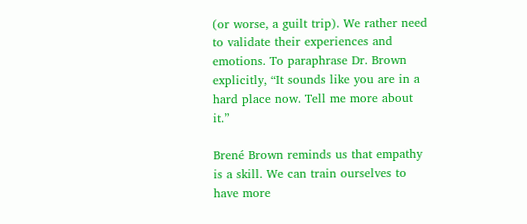(or worse, a guilt trip). We rather need to validate their experiences and emotions. To paraphrase Dr. Brown explicitly, “It sounds like you are in a hard place now. Tell me more about it.”

Brené Brown reminds us that empathy is a skill. We can train ourselves to have more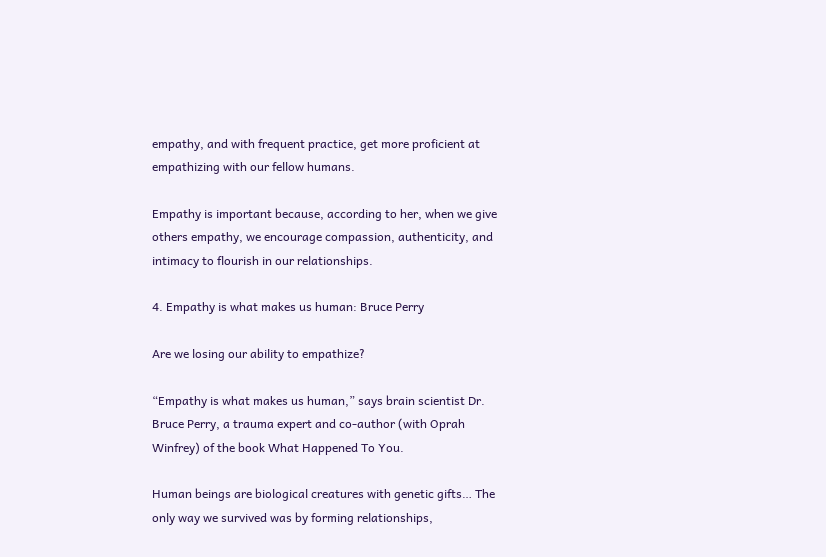empathy, and with frequent practice, get more proficient at empathizing with our fellow humans.

Empathy is important because, according to her, when we give others empathy, we encourage compassion, authenticity, and intimacy to flourish in our relationships.

4. Empathy is what makes us human: Bruce Perry

Are we losing our ability to empathize?

“Empathy is what makes us human,” says brain scientist Dr. Bruce Perry, a trauma expert and co-author (with Oprah Winfrey) of the book What Happened To You.

Human beings are biological creatures with genetic gifts… The only way we survived was by forming relationships,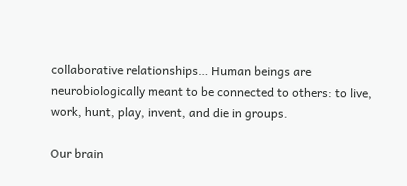collaborative relationships… Human beings are neurobiologically meant to be connected to others: to live, work, hunt, play, invent, and die in groups.

Our brain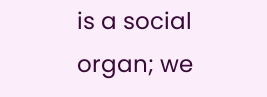is a social organ; we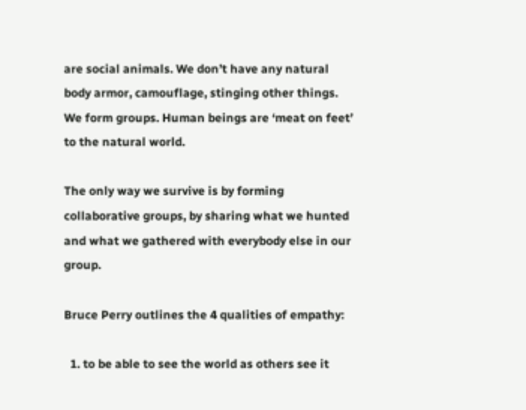are social animals. We don’t have any natural body armor, camouflage, stinging other things. We form groups. Human beings are ‘meat on feet’ to the natural world.

The only way we survive is by forming collaborative groups, by sharing what we hunted and what we gathered with everybody else in our group.

Bruce Perry outlines the 4 qualities of empathy:

  1. to be able to see the world as others see it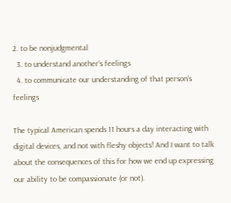2. to be nonjudgmental
  3. to understand another’s feelings
  4. to communicate our understanding of that person’s feelings

The typical American spends 11 hours a day interacting with digital devices, and not with fleshy objects! And I want to talk about the consequences of this for how we end up expressing our ability to be compassionate (or not).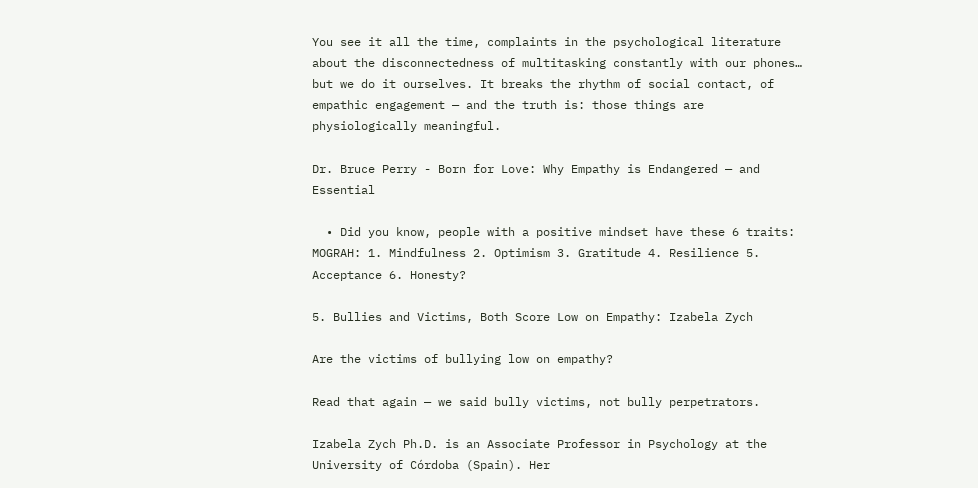You see it all the time, complaints in the psychological literature about the disconnectedness of multitasking constantly with our phones… but we do it ourselves. It breaks the rhythm of social contact, of empathic engagement — and the truth is: those things are physiologically meaningful.

Dr. Bruce Perry - Born for Love: Why Empathy is Endangered — and Essential

  • Did you know, people with a positive mindset have these 6 traits: MOGRAH: 1. Mindfulness 2. Optimism 3. Gratitude 4. Resilience 5. Acceptance 6. Honesty?

5. Bullies and Victims, Both Score Low on Empathy: Izabela Zych

Are the victims of bullying low on empathy?

Read that again — we said bully victims, not bully perpetrators.

Izabela Zych Ph.D. is an Associate Professor in Psychology at the University of Córdoba (Spain). Her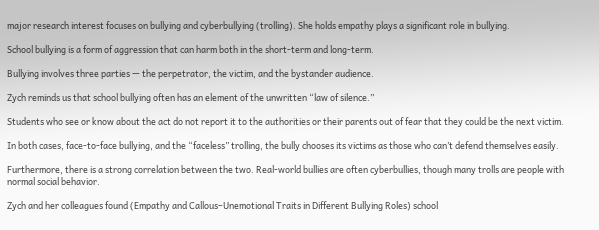major research interest focuses on bullying and cyberbullying (trolling). She holds empathy plays a significant role in bullying.

School bullying is a form of aggression that can harm both in the short-term and long-term.

Bullying involves three parties — the perpetrator, the victim, and the bystander audience.

Zych reminds us that school bullying often has an element of the unwritten “law of silence.”

Students who see or know about the act do not report it to the authorities or their parents out of fear that they could be the next victim.

In both cases, face-to-face bullying, and the “faceless” trolling, the bully chooses its victims as those who can’t defend themselves easily.

Furthermore, there is a strong correlation between the two. Real-world bullies are often cyberbullies, though many trolls are people with normal social behavior.

Zych and her colleagues found (Empathy and Callous–Unemotional Traits in Different Bullying Roles) school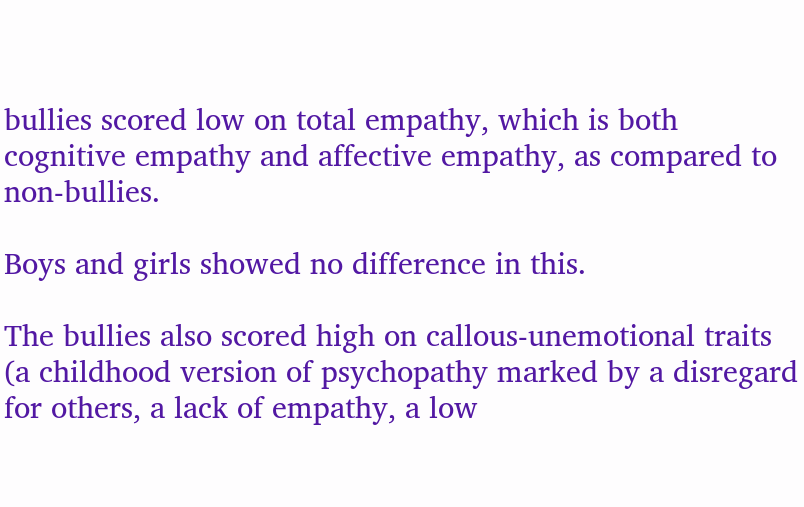bullies scored low on total empathy, which is both cognitive empathy and affective empathy, as compared to non-bullies.

Boys and girls showed no difference in this.

The bullies also scored high on callous-unemotional traits (a childhood version of psychopathy marked by a disregard for others, a lack of empathy, a low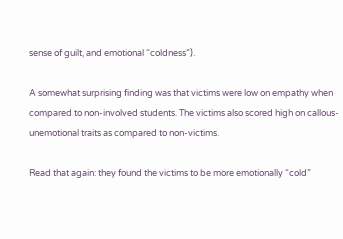sense of guilt, and emotional “coldness”).

A somewhat surprising finding was that victims were low on empathy when compared to non-involved students. The victims also scored high on callous-unemotional traits as compared to non-victims.

Read that again: they found the victims to be more emotionally “cold”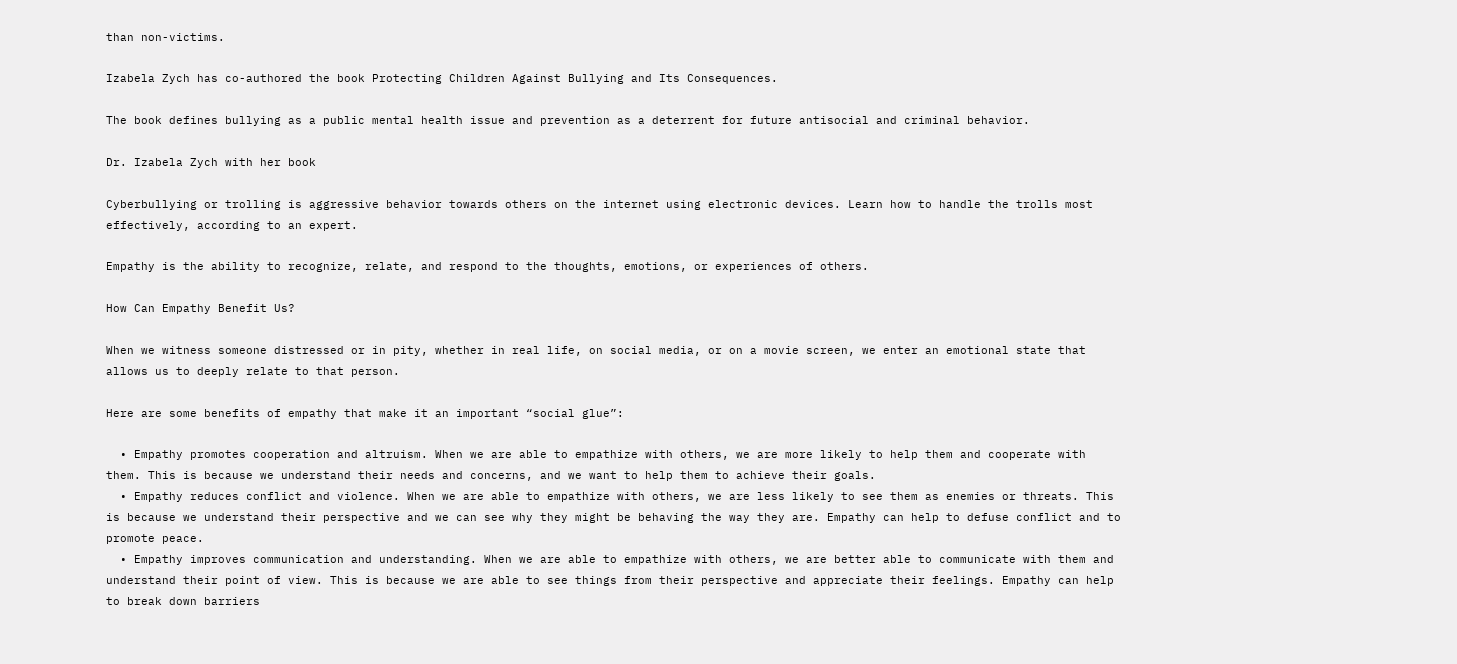than non-victims.

Izabela Zych has co-authored the book Protecting Children Against Bullying and Its Consequences.

The book defines bullying as a public mental health issue and prevention as a deterrent for future antisocial and criminal behavior.

Dr. Izabela Zych with her book

Cyberbullying or trolling is aggressive behavior towards others on the internet using electronic devices. Learn how to handle the trolls most effectively, according to an expert.

Empathy is the ability to recognize, relate, and respond to the thoughts, emotions, or experiences of others.

How Can Empathy Benefit Us?

When we witness someone distressed or in pity, whether in real life, on social media, or on a movie screen, we enter an emotional state that allows us to deeply relate to that person.

Here are some benefits of empathy that make it an important “social glue”:

  • Empathy promotes cooperation and altruism. When we are able to empathize with others, we are more likely to help them and cooperate with them. This is because we understand their needs and concerns, and we want to help them to achieve their goals.
  • Empathy reduces conflict and violence. When we are able to empathize with others, we are less likely to see them as enemies or threats. This is because we understand their perspective and we can see why they might be behaving the way they are. Empathy can help to defuse conflict and to promote peace.
  • Empathy improves communication and understanding. When we are able to empathize with others, we are better able to communicate with them and understand their point of view. This is because we are able to see things from their perspective and appreciate their feelings. Empathy can help to break down barriers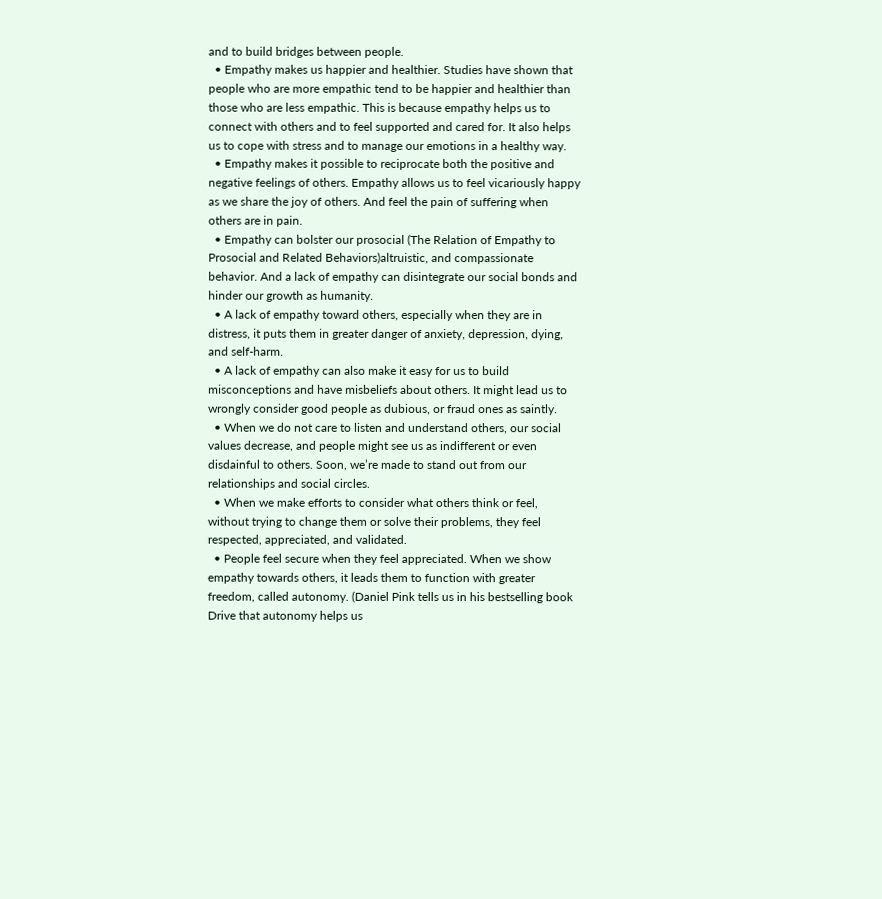and to build bridges between people.
  • Empathy makes us happier and healthier. Studies have shown that people who are more empathic tend to be happier and healthier than those who are less empathic. This is because empathy helps us to connect with others and to feel supported and cared for. It also helps us to cope with stress and to manage our emotions in a healthy way.
  • Empathy makes it possible to reciprocate both the positive and negative feelings of others. Empathy allows us to feel vicariously happy as we share the joy of others. And feel the pain of suffering when others are in pain.
  • Empathy can bolster our prosocial (The Relation of Empathy to Prosocial and Related Behaviors)altruistic, and compassionate behavior. And a lack of empathy can disintegrate our social bonds and hinder our growth as humanity.
  • A lack of empathy toward others, especially when they are in distress, it puts them in greater danger of anxiety, depression, dying, and self-harm.
  • A lack of empathy can also make it easy for us to build misconceptions and have misbeliefs about others. It might lead us to wrongly consider good people as dubious, or fraud ones as saintly.
  • When we do not care to listen and understand others, our social values decrease, and people might see us as indifferent or even disdainful to others. Soon, we’re made to stand out from our relationships and social circles.
  • When we make efforts to consider what others think or feel, without trying to change them or solve their problems, they feel respected, appreciated, and validated.
  • People feel secure when they feel appreciated. When we show empathy towards others, it leads them to function with greater freedom, called autonomy. (Daniel Pink tells us in his bestselling book Drive that autonomy helps us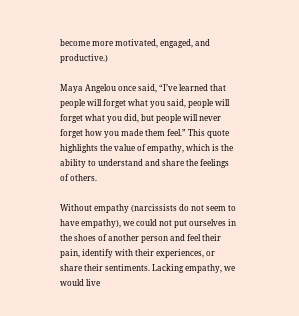become more motivated, engaged, and productive.)

Maya Angelou once said, “I’ve learned that people will forget what you said, people will forget what you did, but people will never forget how you made them feel.” This quote highlights the value of empathy, which is the ability to understand and share the feelings of others.

Without empathy (narcissists do not seem to have empathy), we could not put ourselves in the shoes of another person and feel their pain, identify with their experiences, or share their sentiments. Lacking empathy, we would live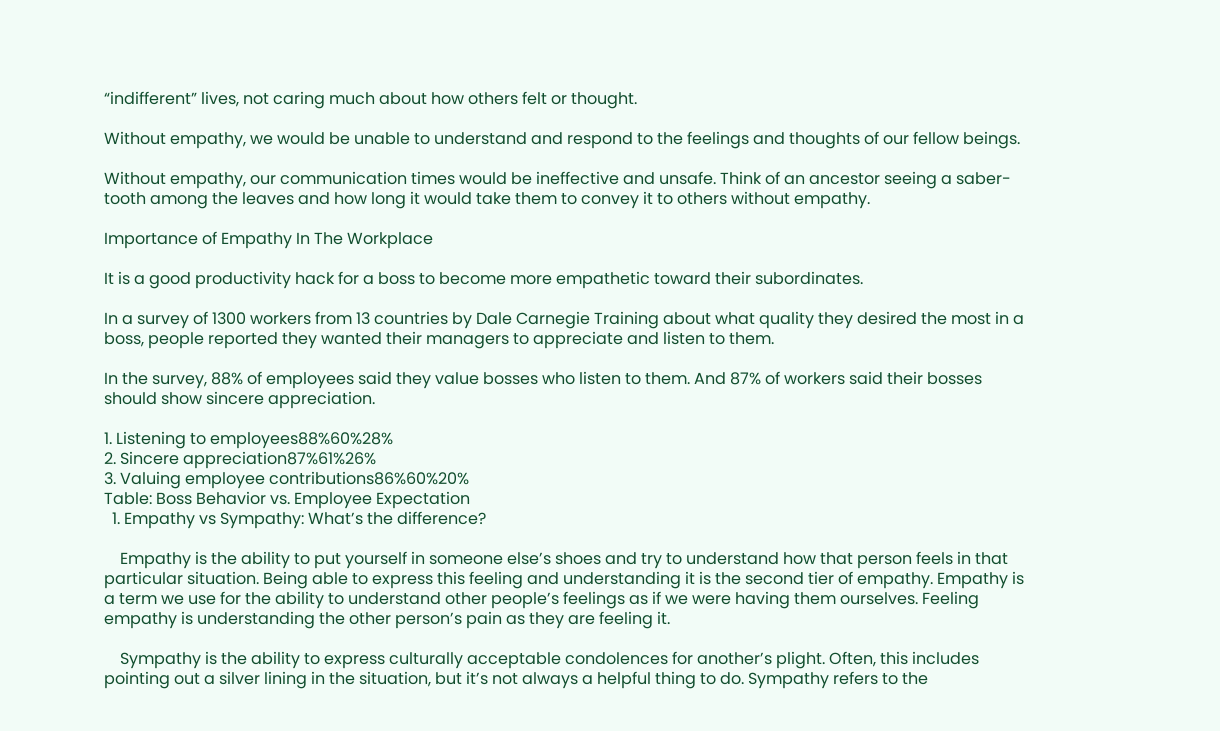“indifferent” lives, not caring much about how others felt or thought.

Without empathy, we would be unable to understand and respond to the feelings and thoughts of our fellow beings.

Without empathy, our communication times would be ineffective and unsafe. Think of an ancestor seeing a saber-tooth among the leaves and how long it would take them to convey it to others without empathy.

Importance of Empathy In The Workplace

It is a good productivity hack for a boss to become more empathetic toward their subordinates.

In a survey of 1300 workers from 13 countries by Dale Carnegie Training about what quality they desired the most in a boss, people reported they wanted their managers to appreciate and listen to them.

In the survey, 88% of employees said they value bosses who listen to them. And 87% of workers said their bosses should show sincere appreciation.

1. Listening to employees88%60%28%
2. Sincere appreciation87%61%26%
3. Valuing employee contributions86%60%20%
Table: Boss Behavior vs. Employee Expectation
  1. Empathy vs Sympathy: What’s the difference?

    Empathy is the ability to put yourself in someone else’s shoes and try to understand how that person feels in that particular situation. Being able to express this feeling and understanding it is the second tier of empathy. Empathy is a term we use for the ability to understand other people’s feelings as if we were having them ourselves. Feeling empathy is understanding the other person’s pain as they are feeling it.

    Sympathy is the ability to express culturally acceptable condolences for another’s plight. Often, this includes pointing out a silver lining in the situation, but it’s not always a helpful thing to do. Sympathy refers to the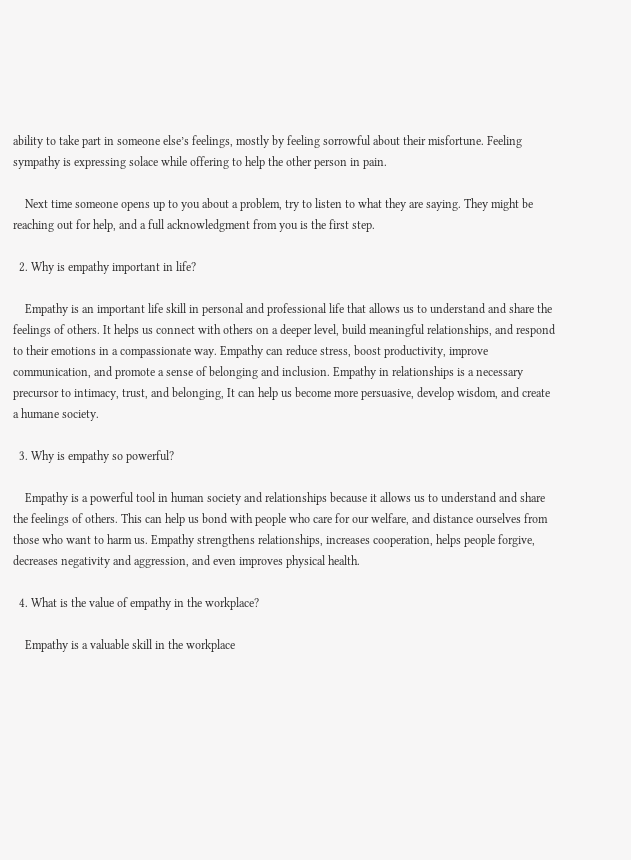ability to take part in someone else’s feelings, mostly by feeling sorrowful about their misfortune. Feeling sympathy is expressing solace while offering to help the other person in pain.

    Next time someone opens up to you about a problem, try to listen to what they are saying. They might be reaching out for help, and a full acknowledgment from you is the first step.

  2. Why is empathy important in life?

    Empathy is an important life skill in personal and professional life that allows us to understand and share the feelings of others. It helps us connect with others on a deeper level, build meaningful relationships, and respond to their emotions in a compassionate way. Empathy can reduce stress, boost productivity, improve communication, and promote a sense of belonging and inclusion. Empathy in relationships is a necessary precursor to intimacy, trust, and belonging, It can help us become more persuasive, develop wisdom, and create a humane society.

  3. Why is empathy so powerful?

    Empathy is a powerful tool in human society and relationships because it allows us to understand and share the feelings of others. This can help us bond with people who care for our welfare, and distance ourselves from those who want to harm us. Empathy strengthens relationships, increases cooperation, helps people forgive, decreases negativity and aggression, and even improves physical health.

  4. What is the value of empathy in the workplace?

    Empathy is a valuable skill in the workplace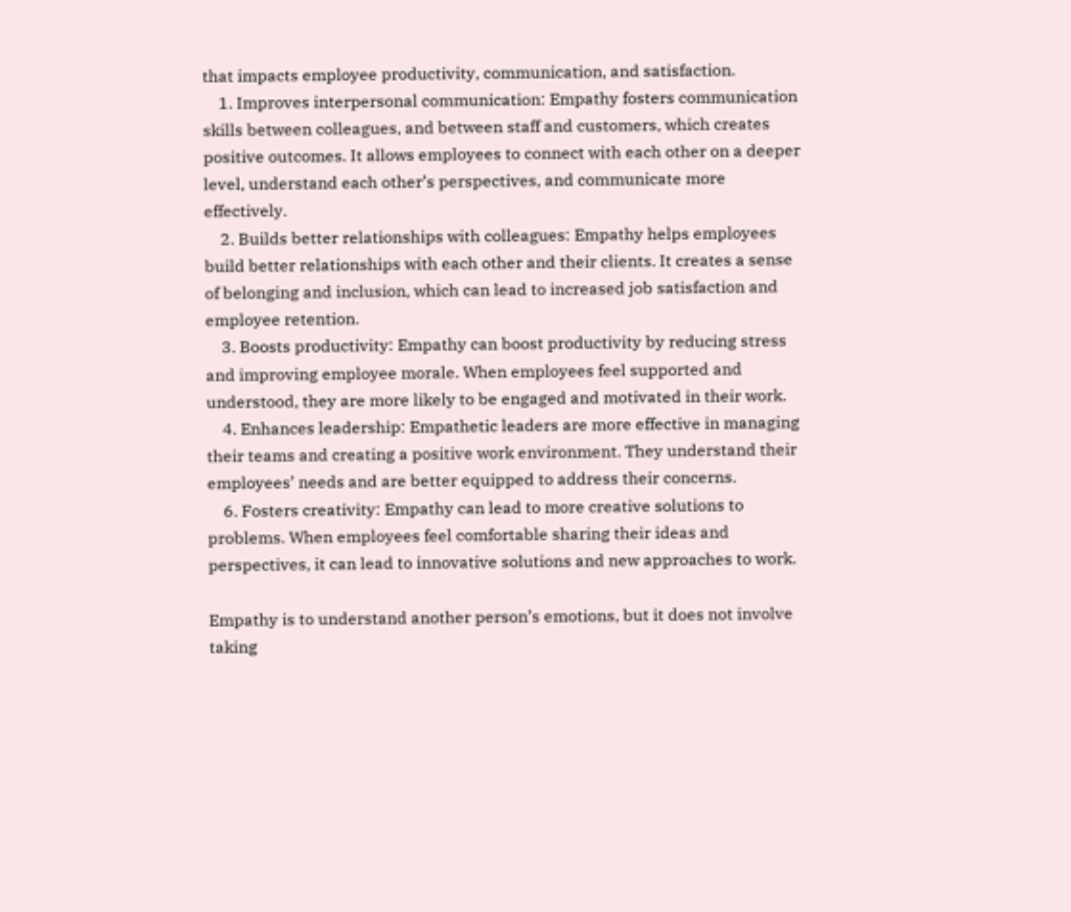that impacts employee productivity, communication, and satisfaction.
    1. Improves interpersonal communication: Empathy fosters communication skills between colleagues, and between staff and customers, which creates positive outcomes. It allows employees to connect with each other on a deeper level, understand each other’s perspectives, and communicate more effectively.
    2. Builds better relationships with colleagues: Empathy helps employees build better relationships with each other and their clients. It creates a sense of belonging and inclusion, which can lead to increased job satisfaction and employee retention.
    3. Boosts productivity: Empathy can boost productivity by reducing stress and improving employee morale. When employees feel supported and understood, they are more likely to be engaged and motivated in their work.
    4. Enhances leadership: Empathetic leaders are more effective in managing their teams and creating a positive work environment. They understand their employees’ needs and are better equipped to address their concerns.
    6. Fosters creativity: Empathy can lead to more creative solutions to problems. When employees feel comfortable sharing their ideas and perspectives, it can lead to innovative solutions and new approaches to work.

Empathy is to understand another person’s emotions, but it does not involve taking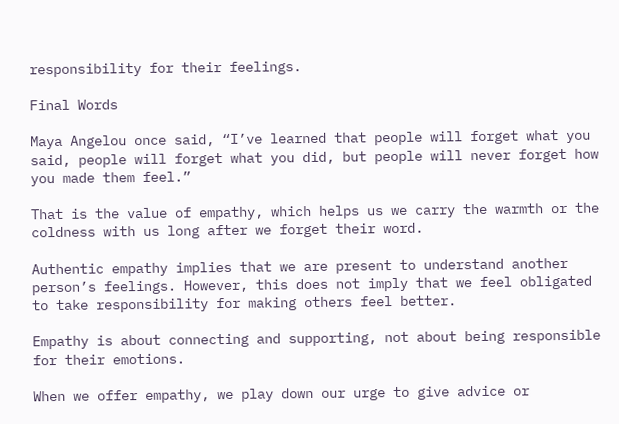responsibility for their feelings.

Final Words

Maya Angelou once said, “I’ve learned that people will forget what you said, people will forget what you did, but people will never forget how you made them feel.”

That is the value of empathy, which helps us we carry the warmth or the coldness with us long after we forget their word.

Authentic empathy implies that we are present to understand another person’s feelings. However, this does not imply that we feel obligated to take responsibility for making others feel better.

Empathy is about connecting and supporting, not about being responsible for their emotions.

When we offer empathy, we play down our urge to give advice or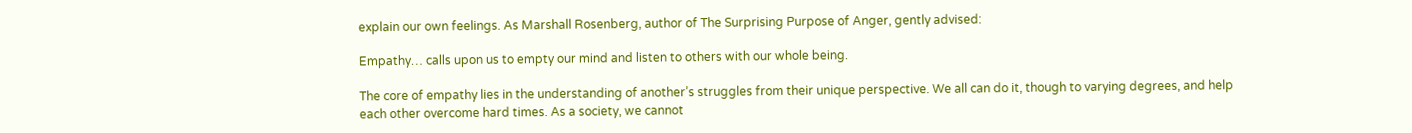explain our own feelings. As Marshall Rosenberg, author of The Surprising Purpose of Anger, gently advised:

Empathy… calls upon us to empty our mind and listen to others with our whole being.

The core of empathy lies in the understanding of another’s struggles from their unique perspective. We all can do it, though to varying degrees, and help each other overcome hard times. As a society, we cannot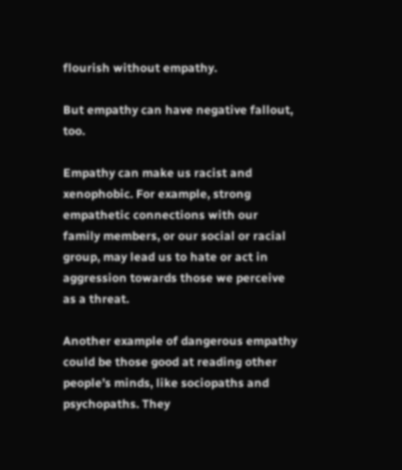flourish without empathy.

But empathy can have negative fallout, too.

Empathy can make us racist and xenophobic. For example, strong empathetic connections with our family members, or our social or racial group, may lead us to hate or act in aggression towards those we perceive as a threat.

Another example of dangerous empathy could be those good at reading other people’s minds, like sociopaths and psychopaths. They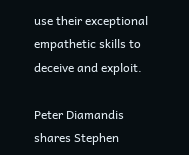use their exceptional empathetic skills to deceive and exploit.

Peter Diamandis shares Stephen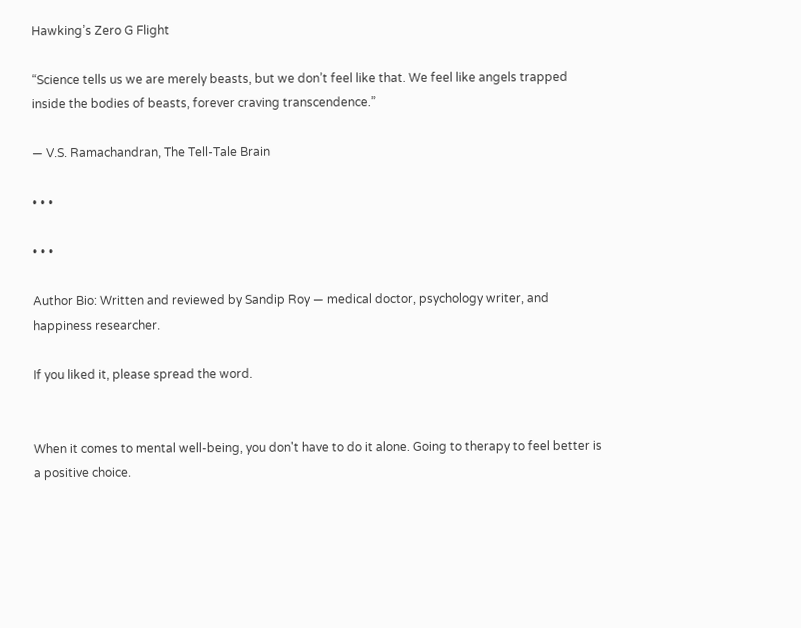Hawking’s Zero G Flight

“Science tells us we are merely beasts, but we don’t feel like that. We feel like angels trapped inside the bodies of beasts, forever craving transcendence.”

― V.S. Ramachandran, The Tell-Tale Brain

• • •

• • •

Author Bio: Written and reviewed by Sandip Roy — medical doctor, psychology writer, and happiness researcher.

If you liked it, please spread the word.


When it comes to mental well-being, you don't have to do it alone. Going to therapy to feel better is a positive choice.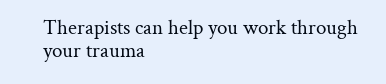Therapists can help you work through your trauma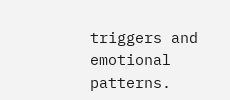triggers and emotional patterns.